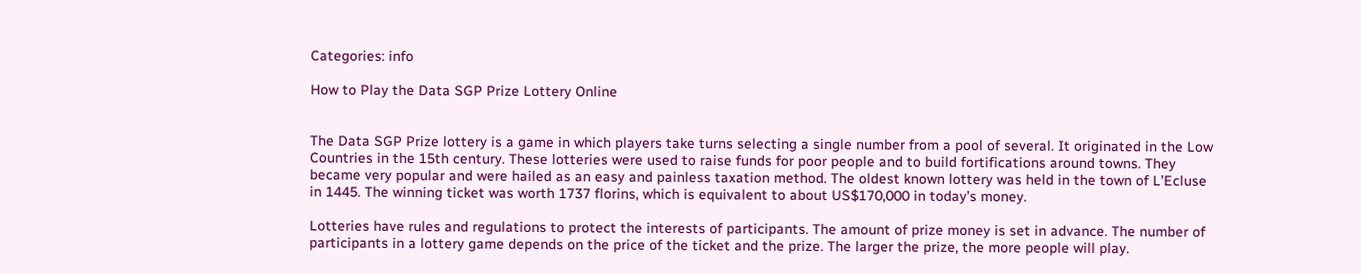Categories: info

How to Play the Data SGP Prize Lottery Online


The Data SGP Prize lottery is a game in which players take turns selecting a single number from a pool of several. It originated in the Low Countries in the 15th century. These lotteries were used to raise funds for poor people and to build fortifications around towns. They became very popular and were hailed as an easy and painless taxation method. The oldest known lottery was held in the town of L’Ecluse in 1445. The winning ticket was worth 1737 florins, which is equivalent to about US$170,000 in today’s money.

Lotteries have rules and regulations to protect the interests of participants. The amount of prize money is set in advance. The number of participants in a lottery game depends on the price of the ticket and the prize. The larger the prize, the more people will play.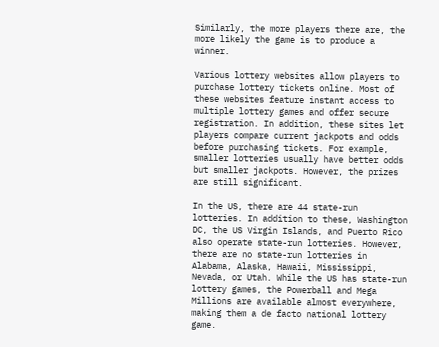Similarly, the more players there are, the more likely the game is to produce a winner.

Various lottery websites allow players to purchase lottery tickets online. Most of these websites feature instant access to multiple lottery games and offer secure registration. In addition, these sites let players compare current jackpots and odds before purchasing tickets. For example, smaller lotteries usually have better odds but smaller jackpots. However, the prizes are still significant.

In the US, there are 44 state-run lotteries. In addition to these, Washington DC, the US Virgin Islands, and Puerto Rico also operate state-run lotteries. However, there are no state-run lotteries in Alabama, Alaska, Hawaii, Mississippi, Nevada, or Utah. While the US has state-run lottery games, the Powerball and Mega Millions are available almost everywhere, making them a de facto national lottery game.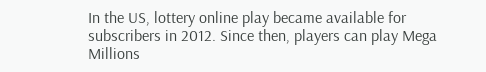In the US, lottery online play became available for subscribers in 2012. Since then, players can play Mega Millions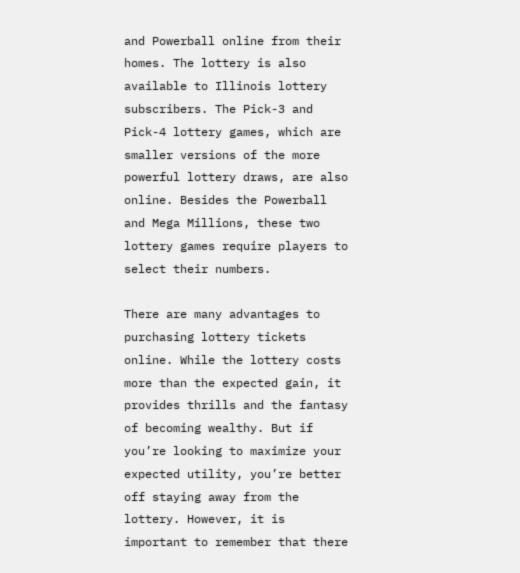and Powerball online from their homes. The lottery is also available to Illinois lottery subscribers. The Pick-3 and Pick-4 lottery games, which are smaller versions of the more powerful lottery draws, are also online. Besides the Powerball and Mega Millions, these two lottery games require players to select their numbers.

There are many advantages to purchasing lottery tickets online. While the lottery costs more than the expected gain, it provides thrills and the fantasy of becoming wealthy. But if you’re looking to maximize your expected utility, you’re better off staying away from the lottery. However, it is important to remember that there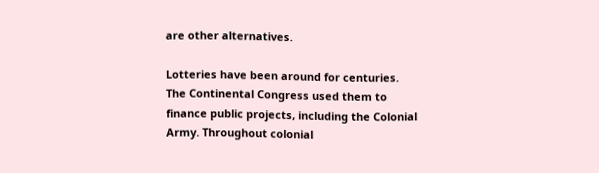are other alternatives.

Lotteries have been around for centuries. The Continental Congress used them to finance public projects, including the Colonial Army. Throughout colonial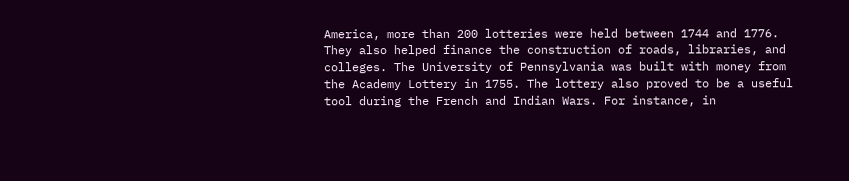America, more than 200 lotteries were held between 1744 and 1776. They also helped finance the construction of roads, libraries, and colleges. The University of Pennsylvania was built with money from the Academy Lottery in 1755. The lottery also proved to be a useful tool during the French and Indian Wars. For instance, in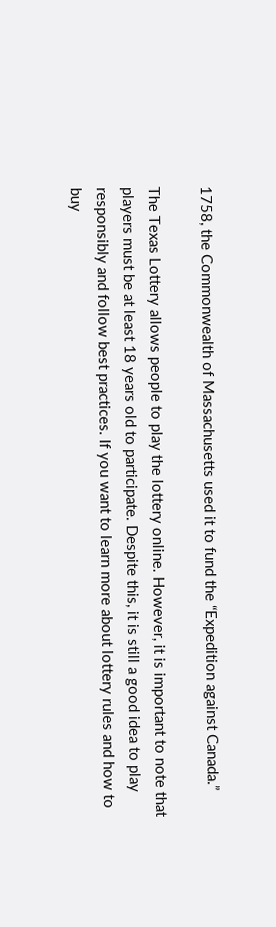1758, the Commonwealth of Massachusetts used it to fund the “Expedition against Canada.”

The Texas Lottery allows people to play the lottery online. However, it is important to note that players must be at least 18 years old to participate. Despite this, it is still a good idea to play responsibly and follow best practices. If you want to learn more about lottery rules and how to buy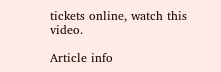tickets online, watch this video.

Article info